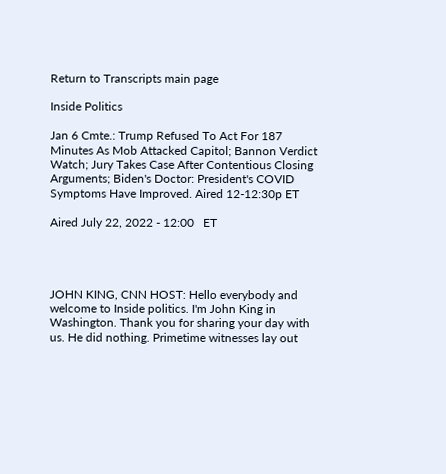Return to Transcripts main page

Inside Politics

Jan 6 Cmte.: Trump Refused To Act For 187 Minutes As Mob Attacked Capitol; Bannon Verdict Watch; Jury Takes Case After Contentious Closing Arguments; Biden's Doctor: President's COVID Symptoms Have Improved. Aired 12-12:30p ET

Aired July 22, 2022 - 12:00   ET




JOHN KING, CNN HOST: Hello everybody and welcome to Inside politics. I'm John King in Washington. Thank you for sharing your day with us. He did nothing. Primetime witnesses lay out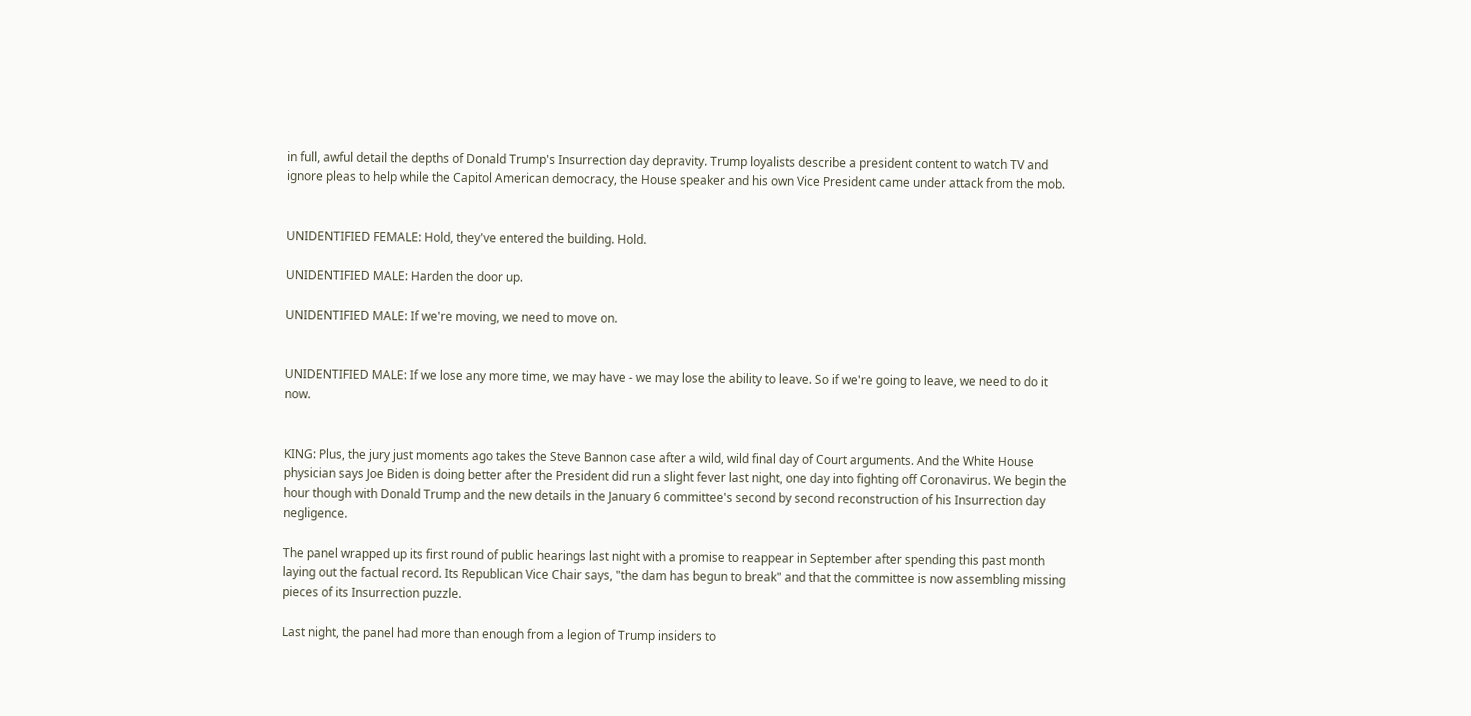in full, awful detail the depths of Donald Trump's Insurrection day depravity. Trump loyalists describe a president content to watch TV and ignore pleas to help while the Capitol American democracy, the House speaker and his own Vice President came under attack from the mob.


UNIDENTIFIED FEMALE: Hold, they've entered the building. Hold.

UNIDENTIFIED MALE: Harden the door up.

UNIDENTIFIED MALE: If we're moving, we need to move on.


UNIDENTIFIED MALE: If we lose any more time, we may have - we may lose the ability to leave. So if we're going to leave, we need to do it now.


KING: Plus, the jury just moments ago takes the Steve Bannon case after a wild, wild final day of Court arguments. And the White House physician says Joe Biden is doing better after the President did run a slight fever last night, one day into fighting off Coronavirus. We begin the hour though with Donald Trump and the new details in the January 6 committee's second by second reconstruction of his Insurrection day negligence.

The panel wrapped up its first round of public hearings last night with a promise to reappear in September after spending this past month laying out the factual record. Its Republican Vice Chair says, "the dam has begun to break" and that the committee is now assembling missing pieces of its Insurrection puzzle.

Last night, the panel had more than enough from a legion of Trump insiders to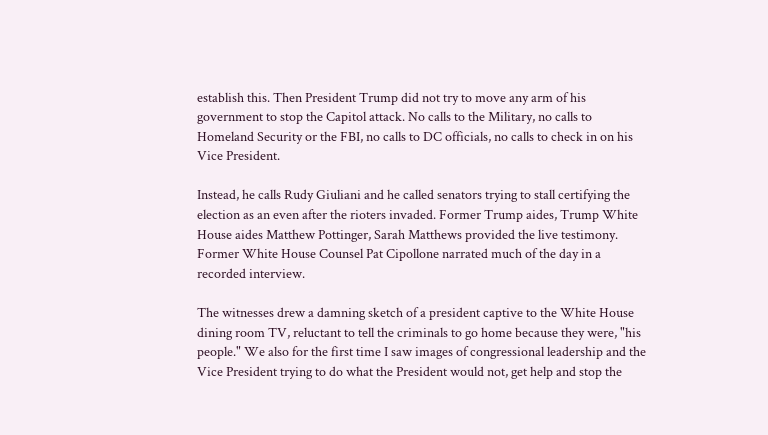establish this. Then President Trump did not try to move any arm of his government to stop the Capitol attack. No calls to the Military, no calls to Homeland Security or the FBI, no calls to DC officials, no calls to check in on his Vice President.

Instead, he calls Rudy Giuliani and he called senators trying to stall certifying the election as an even after the rioters invaded. Former Trump aides, Trump White House aides Matthew Pottinger, Sarah Matthews provided the live testimony. Former White House Counsel Pat Cipollone narrated much of the day in a recorded interview.

The witnesses drew a damning sketch of a president captive to the White House dining room TV, reluctant to tell the criminals to go home because they were, "his people." We also for the first time I saw images of congressional leadership and the Vice President trying to do what the President would not, get help and stop the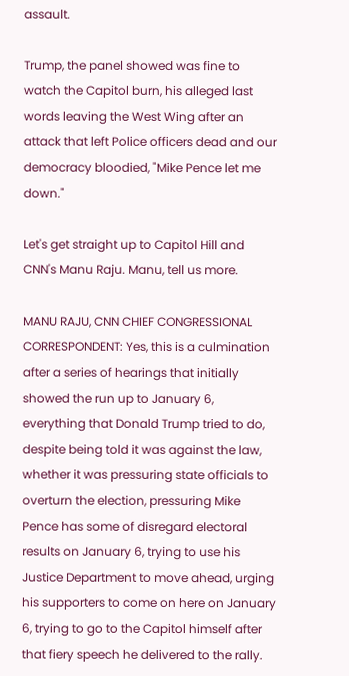assault.

Trump, the panel showed was fine to watch the Capitol burn, his alleged last words leaving the West Wing after an attack that left Police officers dead and our democracy bloodied, "Mike Pence let me down."

Let's get straight up to Capitol Hill and CNN's Manu Raju. Manu, tell us more.

MANU RAJU, CNN CHIEF CONGRESSIONAL CORRESPONDENT: Yes, this is a culmination after a series of hearings that initially showed the run up to January 6, everything that Donald Trump tried to do, despite being told it was against the law, whether it was pressuring state officials to overturn the election, pressuring Mike Pence has some of disregard electoral results on January 6, trying to use his Justice Department to move ahead, urging his supporters to come on here on January 6, trying to go to the Capitol himself after that fiery speech he delivered to the rally.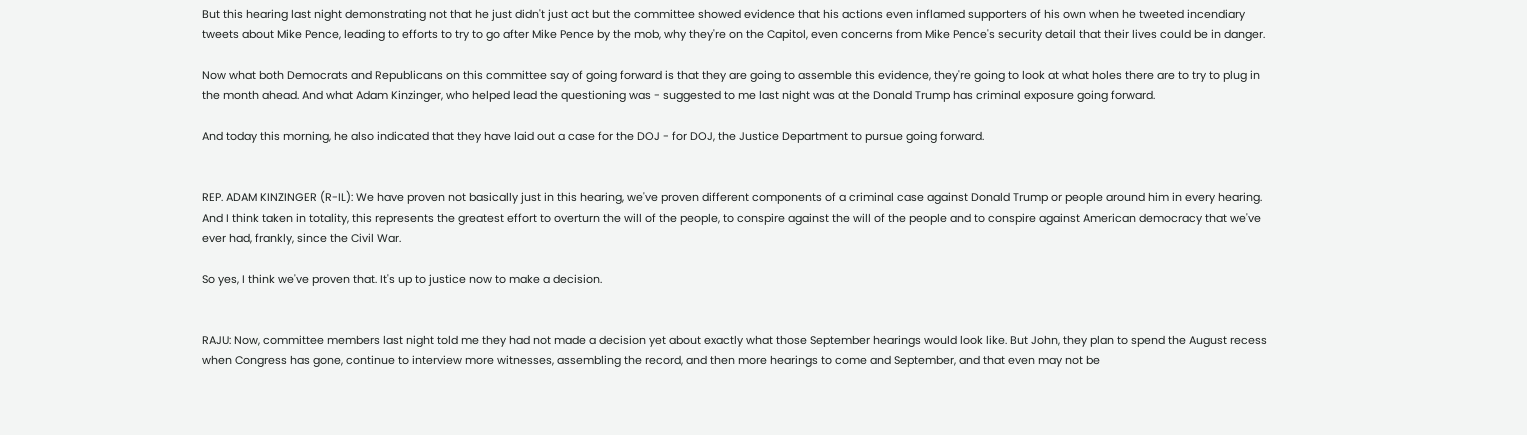But this hearing last night demonstrating not that he just didn't just act but the committee showed evidence that his actions even inflamed supporters of his own when he tweeted incendiary tweets about Mike Pence, leading to efforts to try to go after Mike Pence by the mob, why they're on the Capitol, even concerns from Mike Pence's security detail that their lives could be in danger.

Now what both Democrats and Republicans on this committee say of going forward is that they are going to assemble this evidence, they're going to look at what holes there are to try to plug in the month ahead. And what Adam Kinzinger, who helped lead the questioning was - suggested to me last night was at the Donald Trump has criminal exposure going forward.

And today this morning, he also indicated that they have laid out a case for the DOJ - for DOJ, the Justice Department to pursue going forward.


REP. ADAM KINZINGER (R-IL): We have proven not basically just in this hearing, we've proven different components of a criminal case against Donald Trump or people around him in every hearing. And I think taken in totality, this represents the greatest effort to overturn the will of the people, to conspire against the will of the people and to conspire against American democracy that we've ever had, frankly, since the Civil War.

So yes, I think we've proven that. It's up to justice now to make a decision.


RAJU: Now, committee members last night told me they had not made a decision yet about exactly what those September hearings would look like. But John, they plan to spend the August recess when Congress has gone, continue to interview more witnesses, assembling the record, and then more hearings to come and September, and that even may not be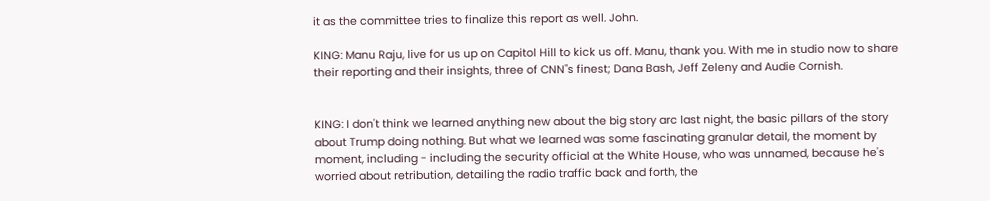it as the committee tries to finalize this report as well. John.

KING: Manu Raju, live for us up on Capitol Hill to kick us off. Manu, thank you. With me in studio now to share their reporting and their insights, three of CNN"s finest; Dana Bash, Jeff Zeleny and Audie Cornish.


KING: I don't think we learned anything new about the big story arc last night, the basic pillars of the story about Trump doing nothing. But what we learned was some fascinating granular detail, the moment by moment, including - including the security official at the White House, who was unnamed, because he's worried about retribution, detailing the radio traffic back and forth, the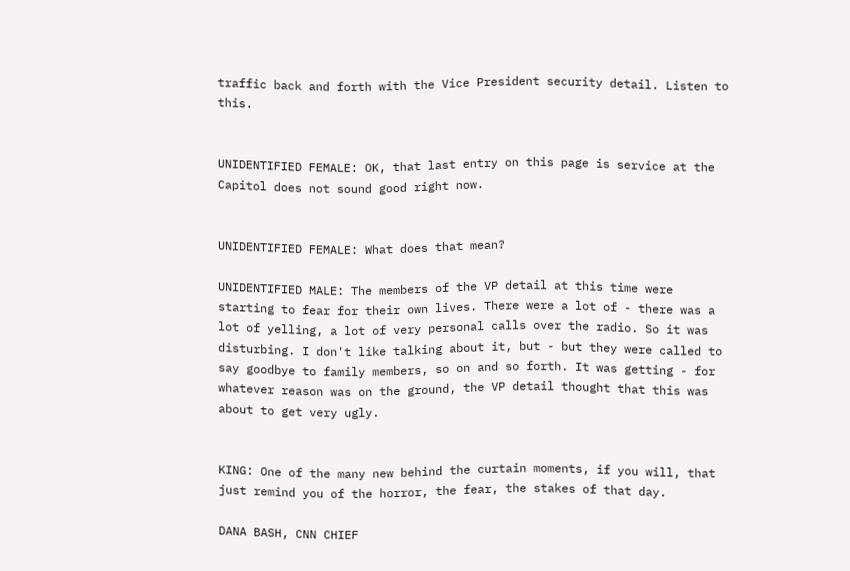traffic back and forth with the Vice President security detail. Listen to this.


UNIDENTIFIED FEMALE: OK, that last entry on this page is service at the Capitol does not sound good right now.


UNIDENTIFIED FEMALE: What does that mean?

UNIDENTIFIED MALE: The members of the VP detail at this time were starting to fear for their own lives. There were a lot of - there was a lot of yelling, a lot of very personal calls over the radio. So it was disturbing. I don't like talking about it, but - but they were called to say goodbye to family members, so on and so forth. It was getting - for whatever reason was on the ground, the VP detail thought that this was about to get very ugly.


KING: One of the many new behind the curtain moments, if you will, that just remind you of the horror, the fear, the stakes of that day.

DANA BASH, CNN CHIEF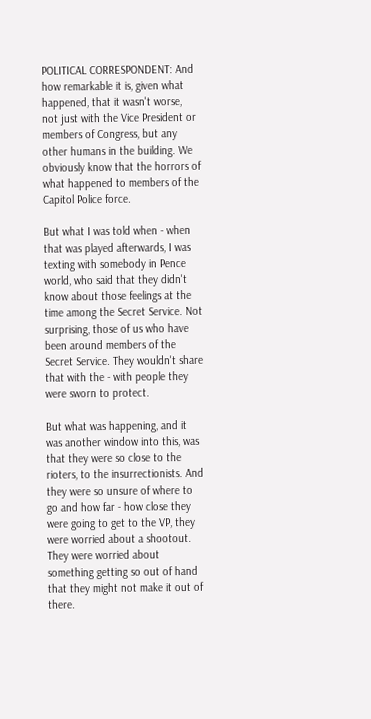POLITICAL CORRESPONDENT: And how remarkable it is, given what happened, that it wasn't worse, not just with the Vice President or members of Congress, but any other humans in the building. We obviously know that the horrors of what happened to members of the Capitol Police force.

But what I was told when - when that was played afterwards, I was texting with somebody in Pence world, who said that they didn't know about those feelings at the time among the Secret Service. Not surprising, those of us who have been around members of the Secret Service. They wouldn't share that with the - with people they were sworn to protect.

But what was happening, and it was another window into this, was that they were so close to the rioters, to the insurrectionists. And they were so unsure of where to go and how far - how close they were going to get to the VP, they were worried about a shootout. They were worried about something getting so out of hand that they might not make it out of there.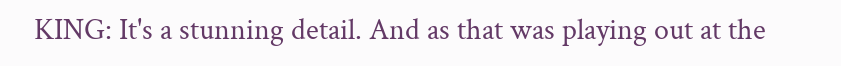KING: It's a stunning detail. And as that was playing out at the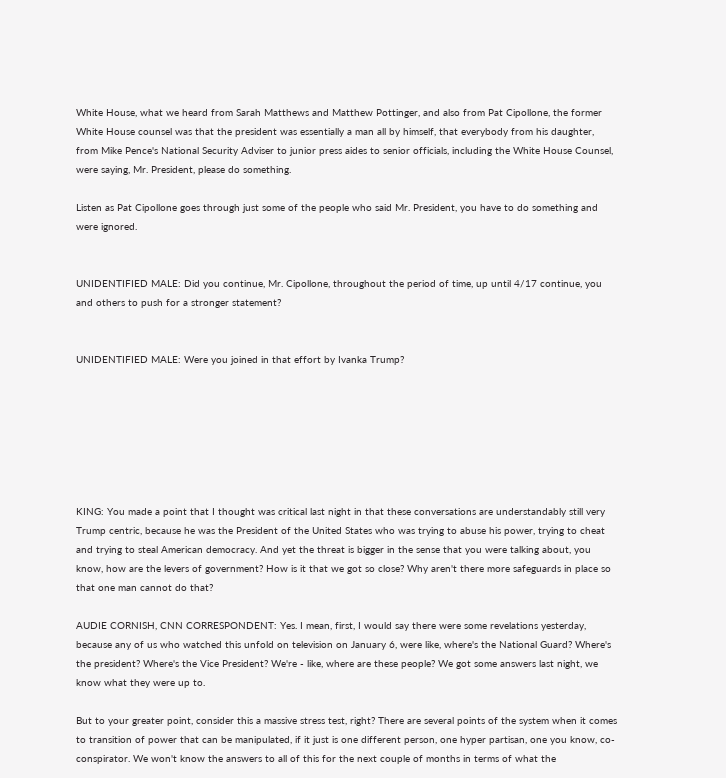White House, what we heard from Sarah Matthews and Matthew Pottinger, and also from Pat Cipollone, the former White House counsel was that the president was essentially a man all by himself, that everybody from his daughter, from Mike Pence's National Security Adviser to junior press aides to senior officials, including the White House Counsel, were saying, Mr. President, please do something.

Listen as Pat Cipollone goes through just some of the people who said Mr. President, you have to do something and were ignored.


UNIDENTIFIED MALE: Did you continue, Mr. Cipollone, throughout the period of time, up until 4/17 continue, you and others to push for a stronger statement?


UNIDENTIFIED MALE: Were you joined in that effort by Ivanka Trump?







KING: You made a point that I thought was critical last night in that these conversations are understandably still very Trump centric, because he was the President of the United States who was trying to abuse his power, trying to cheat and trying to steal American democracy. And yet the threat is bigger in the sense that you were talking about, you know, how are the levers of government? How is it that we got so close? Why aren't there more safeguards in place so that one man cannot do that?

AUDIE CORNISH, CNN CORRESPONDENT: Yes. I mean, first, I would say there were some revelations yesterday, because any of us who watched this unfold on television on January 6, were like, where's the National Guard? Where's the president? Where's the Vice President? We're - like, where are these people? We got some answers last night, we know what they were up to.

But to your greater point, consider this a massive stress test, right? There are several points of the system when it comes to transition of power that can be manipulated, if it just is one different person, one hyper partisan, one you know, co-conspirator. We won't know the answers to all of this for the next couple of months in terms of what the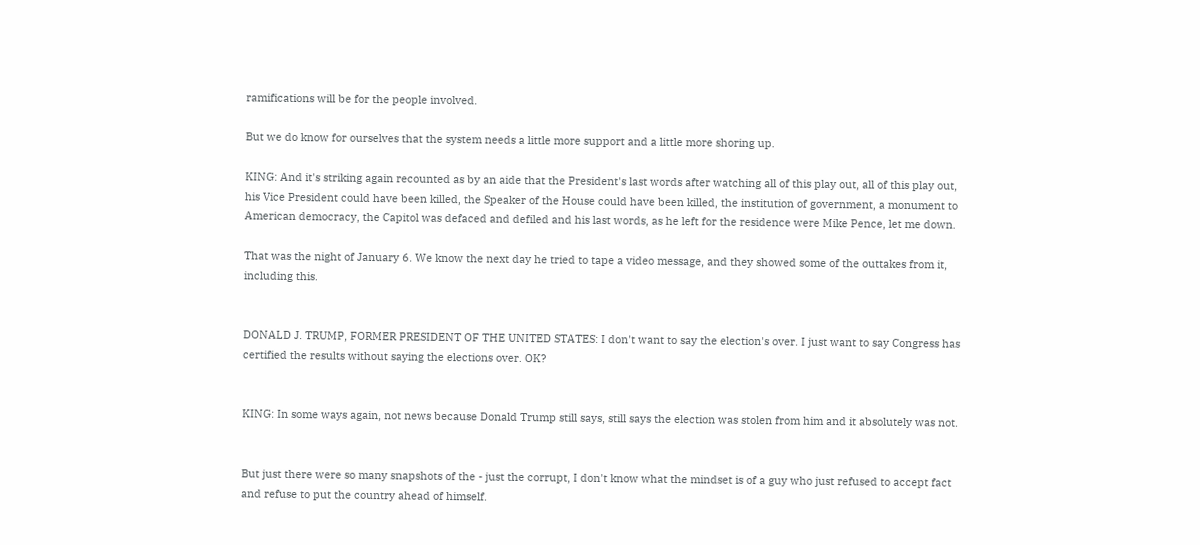ramifications will be for the people involved.

But we do know for ourselves that the system needs a little more support and a little more shoring up.

KING: And it's striking again recounted as by an aide that the President's last words after watching all of this play out, all of this play out, his Vice President could have been killed, the Speaker of the House could have been killed, the institution of government, a monument to American democracy, the Capitol was defaced and defiled and his last words, as he left for the residence were Mike Pence, let me down.

That was the night of January 6. We know the next day he tried to tape a video message, and they showed some of the outtakes from it, including this.


DONALD J. TRUMP, FORMER PRESIDENT OF THE UNITED STATES: I don't want to say the election's over. I just want to say Congress has certified the results without saying the elections over. OK?


KING: In some ways again, not news because Donald Trump still says, still says the election was stolen from him and it absolutely was not.


But just there were so many snapshots of the - just the corrupt, I don't know what the mindset is of a guy who just refused to accept fact and refuse to put the country ahead of himself.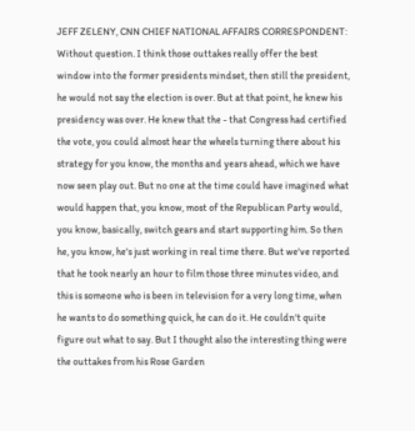JEFF ZELENY, CNN CHIEF NATIONAL AFFAIRS CORRESPONDENT: Without question. I think those outtakes really offer the best window into the former presidents mindset, then still the president, he would not say the election is over. But at that point, he knew his presidency was over. He knew that the - that Congress had certified the vote, you could almost hear the wheels turning there about his strategy for you know, the months and years ahead, which we have now seen play out. But no one at the time could have imagined what would happen that, you know, most of the Republican Party would, you know, basically, switch gears and start supporting him. So then he, you know, he's just working in real time there. But we've reported that he took nearly an hour to film those three minutes video, and this is someone who is been in television for a very long time, when he wants to do something quick, he can do it. He couldn't quite figure out what to say. But I thought also the interesting thing were the outtakes from his Rose Garden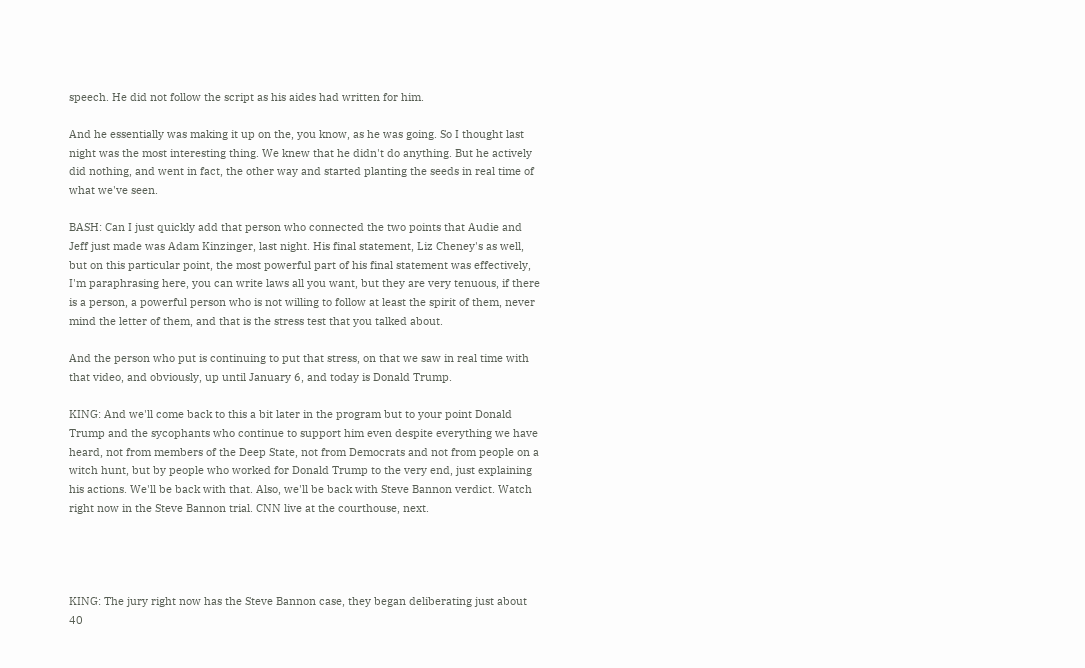speech. He did not follow the script as his aides had written for him.

And he essentially was making it up on the, you know, as he was going. So I thought last night was the most interesting thing. We knew that he didn't do anything. But he actively did nothing, and went in fact, the other way and started planting the seeds in real time of what we've seen.

BASH: Can I just quickly add that person who connected the two points that Audie and Jeff just made was Adam Kinzinger, last night. His final statement, Liz Cheney's as well, but on this particular point, the most powerful part of his final statement was effectively, I'm paraphrasing here, you can write laws all you want, but they are very tenuous, if there is a person, a powerful person who is not willing to follow at least the spirit of them, never mind the letter of them, and that is the stress test that you talked about.

And the person who put is continuing to put that stress, on that we saw in real time with that video, and obviously, up until January 6, and today is Donald Trump.

KING: And we'll come back to this a bit later in the program but to your point Donald Trump and the sycophants who continue to support him even despite everything we have heard, not from members of the Deep State, not from Democrats and not from people on a witch hunt, but by people who worked for Donald Trump to the very end, just explaining his actions. We'll be back with that. Also, we'll be back with Steve Bannon verdict. Watch right now in the Steve Bannon trial. CNN live at the courthouse, next.




KING: The jury right now has the Steve Bannon case, they began deliberating just about 40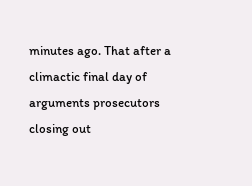minutes ago. That after a climactic final day of arguments prosecutors closing out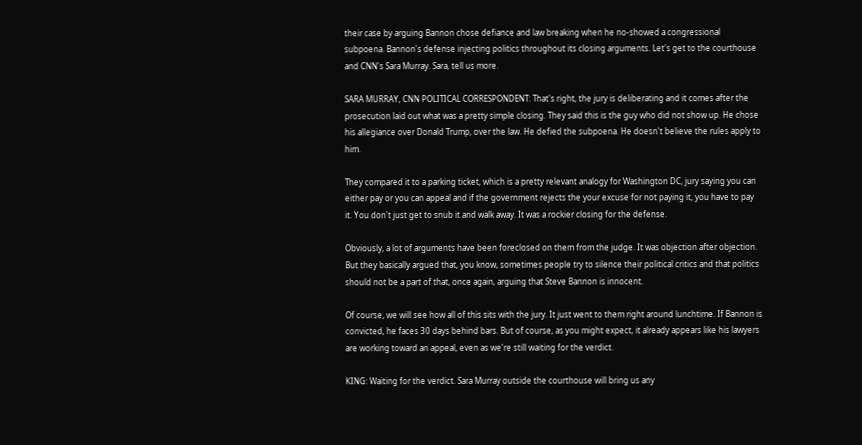their case by arguing Bannon chose defiance and law breaking when he no-showed a congressional subpoena. Bannon's defense injecting politics throughout its closing arguments. Let's get to the courthouse and CNN's Sara Murray. Sara, tell us more.

SARA MURRAY, CNN POLITICAL CORRESPONDENT: That's right, the jury is deliberating and it comes after the prosecution laid out what was a pretty simple closing. They said this is the guy who did not show up. He chose his allegiance over Donald Trump, over the law. He defied the subpoena. He doesn't believe the rules apply to him.

They compared it to a parking ticket, which is a pretty relevant analogy for Washington DC, jury saying you can either pay or you can appeal and if the government rejects the your excuse for not paying it, you have to pay it. You don't just get to snub it and walk away. It was a rockier closing for the defense.

Obviously, a lot of arguments have been foreclosed on them from the judge. It was objection after objection. But they basically argued that, you know, sometimes people try to silence their political critics and that politics should not be a part of that, once again, arguing that Steve Bannon is innocent.

Of course, we will see how all of this sits with the jury. It just went to them right around lunchtime. If Bannon is convicted, he faces 30 days behind bars. But of course, as you might expect, it already appears like his lawyers are working toward an appeal, even as we're still waiting for the verdict.

KING: Waiting for the verdict. Sara Murray outside the courthouse will bring us any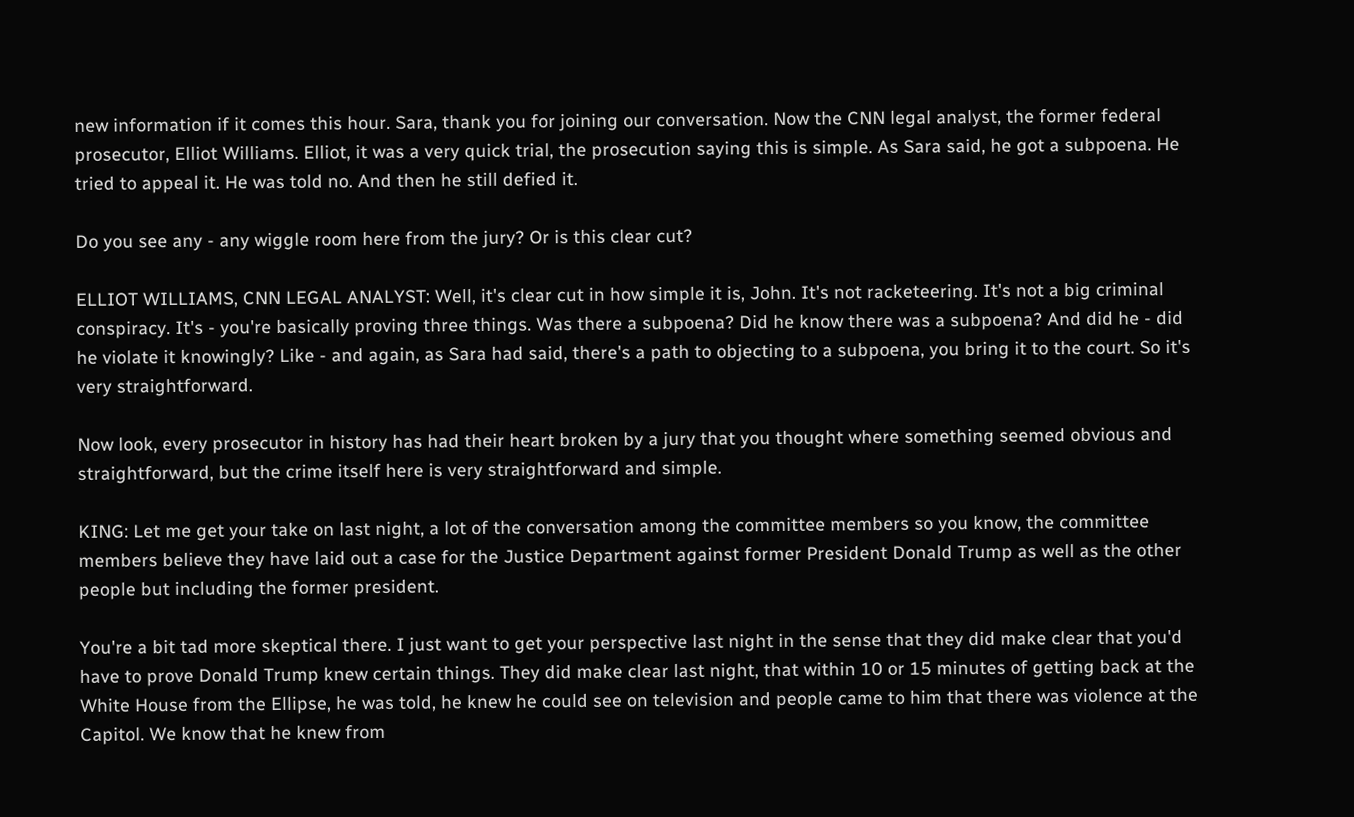new information if it comes this hour. Sara, thank you for joining our conversation. Now the CNN legal analyst, the former federal prosecutor, Elliot Williams. Elliot, it was a very quick trial, the prosecution saying this is simple. As Sara said, he got a subpoena. He tried to appeal it. He was told no. And then he still defied it.

Do you see any - any wiggle room here from the jury? Or is this clear cut?

ELLIOT WILLIAMS, CNN LEGAL ANALYST: Well, it's clear cut in how simple it is, John. It's not racketeering. It's not a big criminal conspiracy. It's - you're basically proving three things. Was there a subpoena? Did he know there was a subpoena? And did he - did he violate it knowingly? Like - and again, as Sara had said, there's a path to objecting to a subpoena, you bring it to the court. So it's very straightforward.

Now look, every prosecutor in history has had their heart broken by a jury that you thought where something seemed obvious and straightforward, but the crime itself here is very straightforward and simple.

KING: Let me get your take on last night, a lot of the conversation among the committee members so you know, the committee members believe they have laid out a case for the Justice Department against former President Donald Trump as well as the other people but including the former president.

You're a bit tad more skeptical there. I just want to get your perspective last night in the sense that they did make clear that you'd have to prove Donald Trump knew certain things. They did make clear last night, that within 10 or 15 minutes of getting back at the White House from the Ellipse, he was told, he knew he could see on television and people came to him that there was violence at the Capitol. We know that he knew from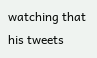watching that his tweets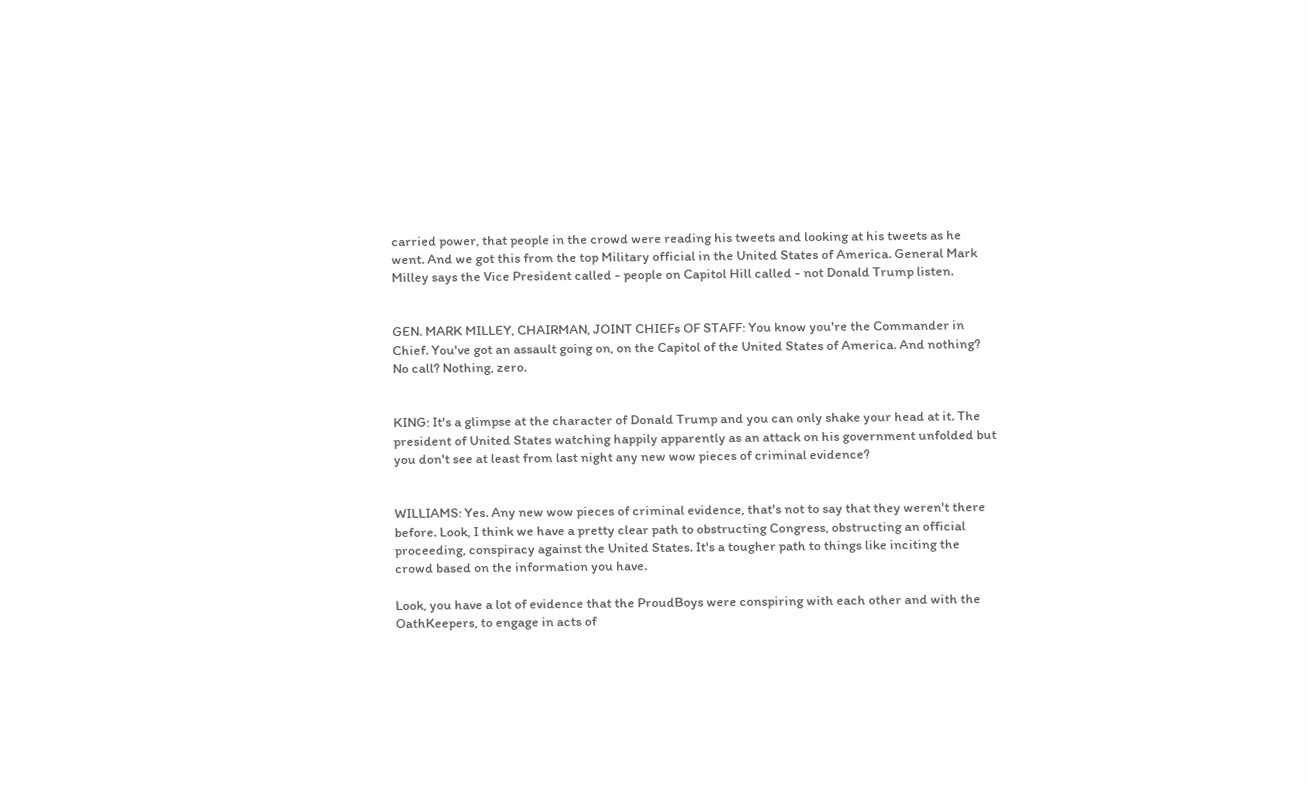carried power, that people in the crowd were reading his tweets and looking at his tweets as he went. And we got this from the top Military official in the United States of America. General Mark Milley says the Vice President called - people on Capitol Hill called - not Donald Trump listen.


GEN. MARK MILLEY, CHAIRMAN, JOINT CHIEFs OF STAFF: You know you're the Commander in Chief. You've got an assault going on, on the Capitol of the United States of America. And nothing? No call? Nothing, zero.


KING: It's a glimpse at the character of Donald Trump and you can only shake your head at it. The president of United States watching happily apparently as an attack on his government unfolded but you don't see at least from last night any new wow pieces of criminal evidence?


WILLIAMS: Yes. Any new wow pieces of criminal evidence, that's not to say that they weren't there before. Look, I think we have a pretty clear path to obstructing Congress, obstructing an official proceeding, conspiracy against the United States. It's a tougher path to things like inciting the crowd based on the information you have.

Look, you have a lot of evidence that the ProudBoys were conspiring with each other and with the OathKeepers, to engage in acts of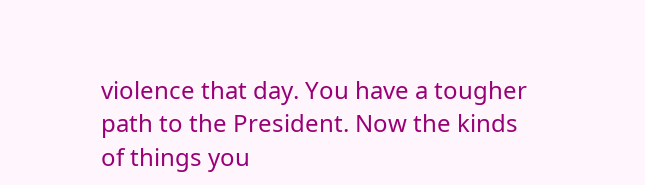violence that day. You have a tougher path to the President. Now the kinds of things you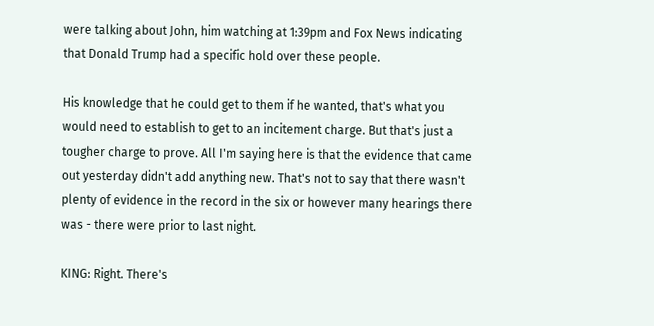were talking about John, him watching at 1:39pm and Fox News indicating that Donald Trump had a specific hold over these people.

His knowledge that he could get to them if he wanted, that's what you would need to establish to get to an incitement charge. But that's just a tougher charge to prove. All I'm saying here is that the evidence that came out yesterday didn't add anything new. That's not to say that there wasn't plenty of evidence in the record in the six or however many hearings there was - there were prior to last night.

KING: Right. There's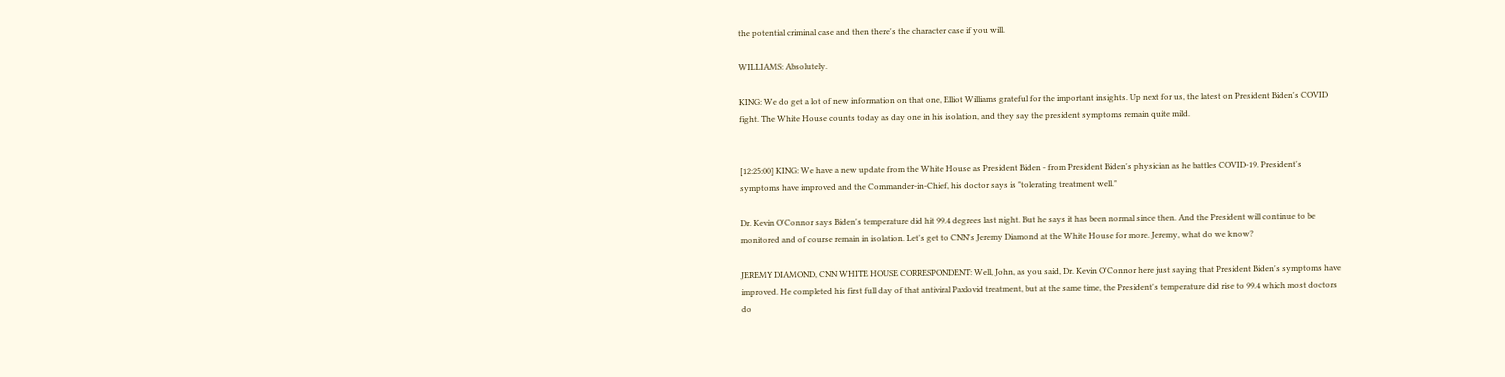the potential criminal case and then there's the character case if you will.

WILLIAMS: Absolutely.

KING: We do get a lot of new information on that one, Elliot Williams grateful for the important insights. Up next for us, the latest on President Biden's COVID fight. The White House counts today as day one in his isolation, and they say the president symptoms remain quite mild.


[12:25:00] KING: We have a new update from the White House as President Biden - from President Biden's physician as he battles COVID-19. President's symptoms have improved and the Commander-in-Chief, his doctor says is "tolerating treatment well."

Dr. Kevin O'Connor says Biden's temperature did hit 99.4 degrees last night. But he says it has been normal since then. And the President will continue to be monitored and of course remain in isolation. Let's get to CNN's Jeremy Diamond at the White House for more. Jeremy, what do we know?

JEREMY DIAMOND, CNN WHITE HOUSE CORRESPONDENT: Well, John, as you said, Dr. Kevin O'Connor here just saying that President Biden's symptoms have improved. He completed his first full day of that antiviral Paxlovid treatment, but at the same time, the President's temperature did rise to 99.4 which most doctors do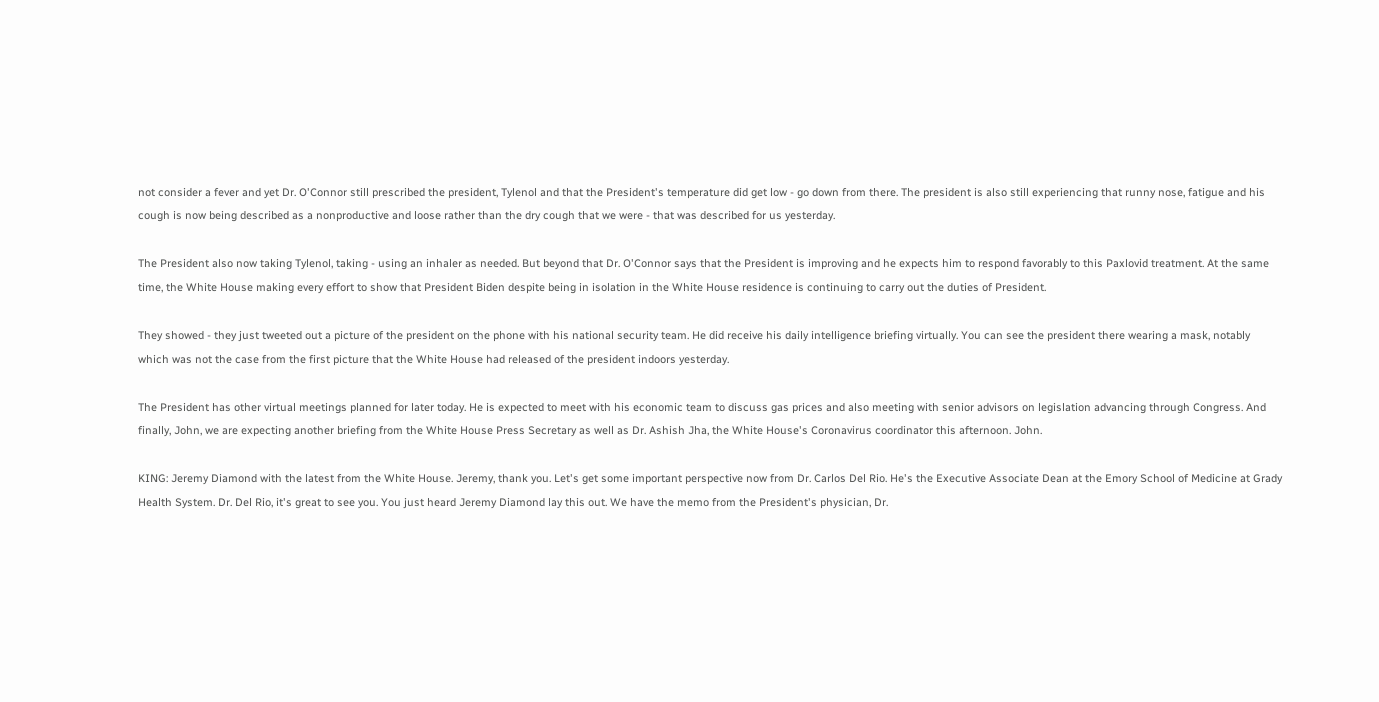not consider a fever and yet Dr. O'Connor still prescribed the president, Tylenol and that the President's temperature did get low - go down from there. The president is also still experiencing that runny nose, fatigue and his cough is now being described as a nonproductive and loose rather than the dry cough that we were - that was described for us yesterday.

The President also now taking Tylenol, taking - using an inhaler as needed. But beyond that Dr. O'Connor says that the President is improving and he expects him to respond favorably to this Paxlovid treatment. At the same time, the White House making every effort to show that President Biden despite being in isolation in the White House residence is continuing to carry out the duties of President.

They showed - they just tweeted out a picture of the president on the phone with his national security team. He did receive his daily intelligence briefing virtually. You can see the president there wearing a mask, notably which was not the case from the first picture that the White House had released of the president indoors yesterday.

The President has other virtual meetings planned for later today. He is expected to meet with his economic team to discuss gas prices and also meeting with senior advisors on legislation advancing through Congress. And finally, John, we are expecting another briefing from the White House Press Secretary as well as Dr. Ashish Jha, the White House's Coronavirus coordinator this afternoon. John.

KING: Jeremy Diamond with the latest from the White House. Jeremy, thank you. Let's get some important perspective now from Dr. Carlos Del Rio. He's the Executive Associate Dean at the Emory School of Medicine at Grady Health System. Dr. Del Rio, it's great to see you. You just heard Jeremy Diamond lay this out. We have the memo from the President's physician, Dr.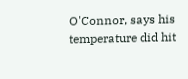O'Connor, says his temperature did hit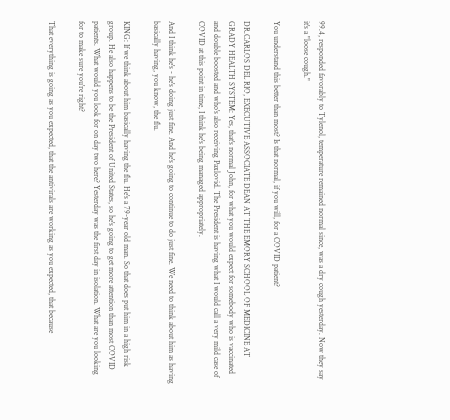99.4, responded favorably to Tylenol, temperature remained normal since, was a dry cough yesterday. Now they say it's a "loose cough."

You understand this better than most? Is that normal, if you will, for a COVID patient?

DR.CARLOS DEL RIO, EXECUTIVE ASSOCIATE DEAN AT THE EMORY SCHOOL OF MEDICINE AT GRADY HEALTH SYSTEM: Yes, that's normal John, for what you would expect for somebody who is vaccinated and double boosted and who's also receiving Paxlovid. The President is having what I would call a very mild case of COVID at this point in time, I think he's being managed appropriately.

And I think he's - he's doing just fine. And he's going to continue to do just fine. We need to think about him as having basically having, you know, the flu.

KING: If we think about him basically having the flu. He's a 79-year old man. So that does put him in a high risk group. He also happens to be the President of United States, so he's going to get more attention than most COVID patients. What would you look for on day two here? Yesterday was the first day in isolation. What are you looking for to make sure you're right?

That everything is going as you expected, that the antivirals are working as you expected, that because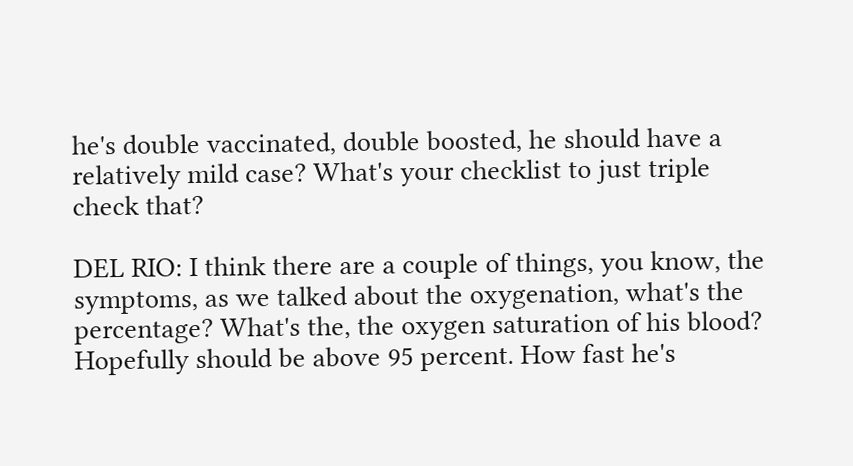he's double vaccinated, double boosted, he should have a relatively mild case? What's your checklist to just triple check that?

DEL RIO: I think there are a couple of things, you know, the symptoms, as we talked about the oxygenation, what's the percentage? What's the, the oxygen saturation of his blood? Hopefully should be above 95 percent. How fast he's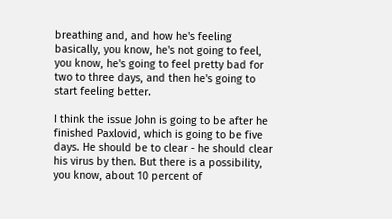breathing and, and how he's feeling basically, you know, he's not going to feel, you know, he's going to feel pretty bad for two to three days, and then he's going to start feeling better.

I think the issue John is going to be after he finished Paxlovid, which is going to be five days. He should be to clear - he should clear his virus by then. But there is a possibility, you know, about 10 percent of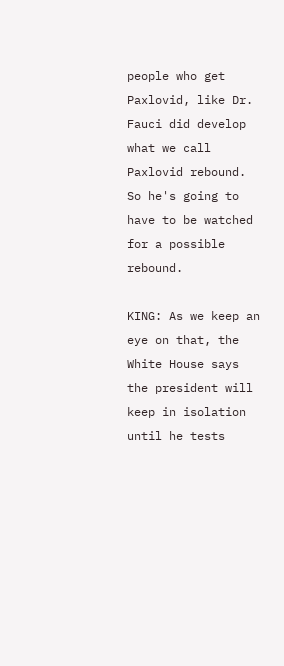people who get Paxlovid, like Dr. Fauci did develop what we call Paxlovid rebound. So he's going to have to be watched for a possible rebound.

KING: As we keep an eye on that, the White House says the president will keep in isolation until he tests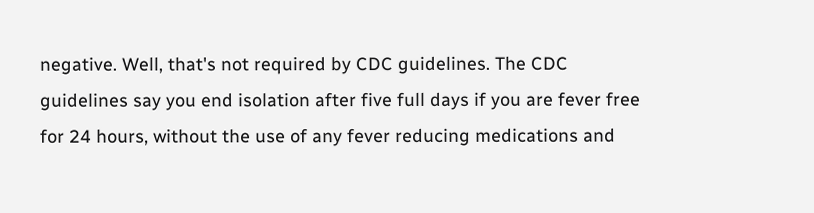negative. Well, that's not required by CDC guidelines. The CDC guidelines say you end isolation after five full days if you are fever free for 24 hours, without the use of any fever reducing medications and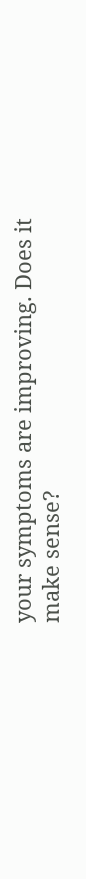your symptoms are improving. Does it make sense?